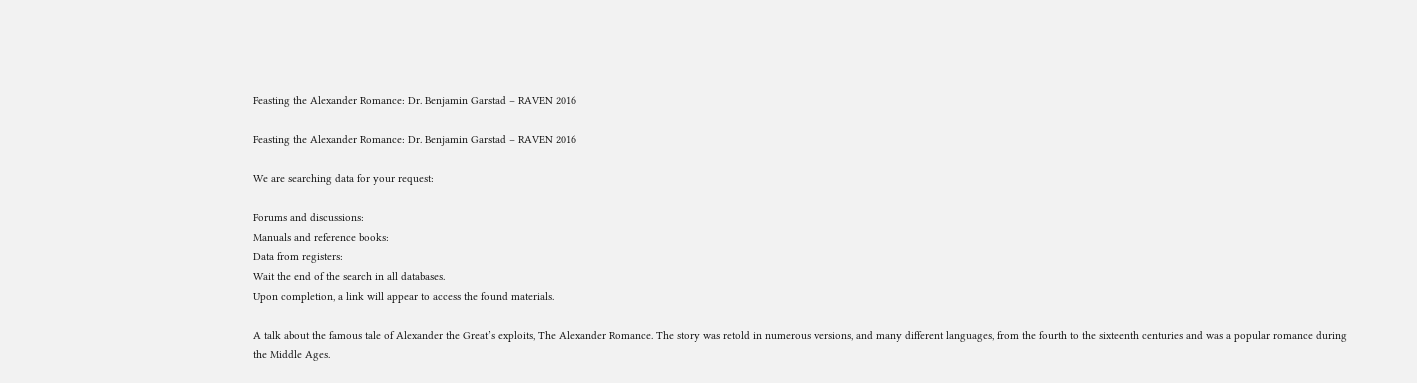Feasting the Alexander Romance: Dr. Benjamin Garstad – RAVEN 2016

Feasting the Alexander Romance: Dr. Benjamin Garstad – RAVEN 2016

We are searching data for your request:

Forums and discussions:
Manuals and reference books:
Data from registers:
Wait the end of the search in all databases.
Upon completion, a link will appear to access the found materials.

A talk about the famous tale of Alexander the Great’s exploits, The Alexander Romance. The story was retold in numerous versions, and many different languages, from the fourth to the sixteenth centuries and was a popular romance during the Middle Ages.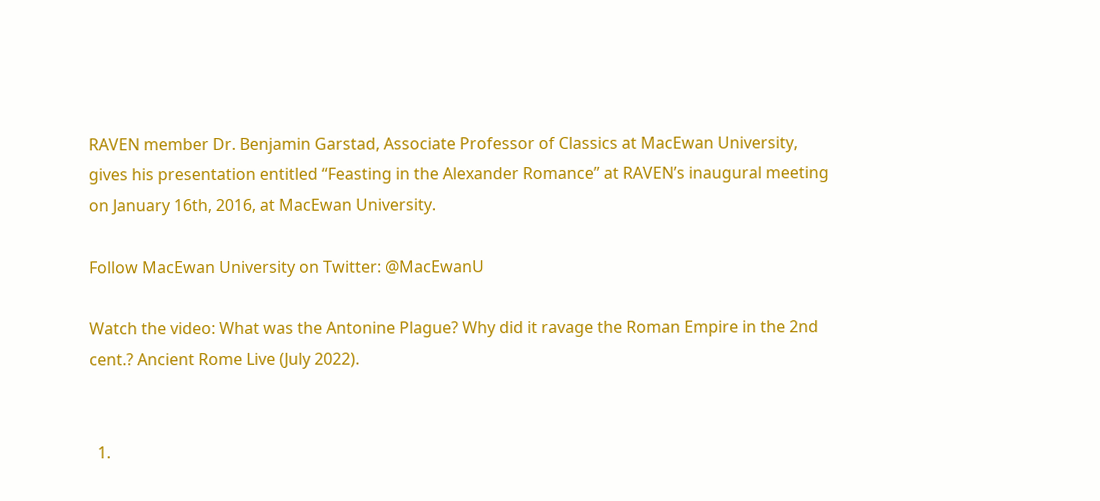RAVEN member Dr. Benjamin Garstad, Associate Professor of Classics at MacEwan University, gives his presentation entitled “Feasting in the Alexander Romance” at RAVEN’s inaugural meeting on January 16th, 2016, at MacEwan University.

Follow MacEwan University on Twitter: @MacEwanU

Watch the video: What was the Antonine Plague? Why did it ravage the Roman Empire in the 2nd cent.? Ancient Rome Live (July 2022).


  1.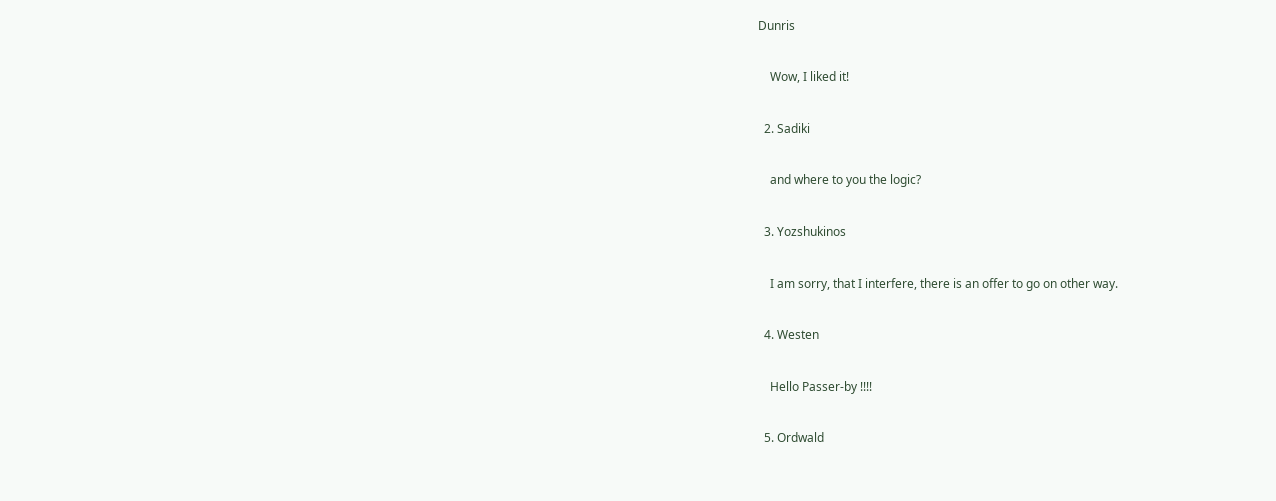Dunris

    Wow, I liked it!

  2. Sadiki

    and where to you the logic?

  3. Yozshukinos

    I am sorry, that I interfere, there is an offer to go on other way.

  4. Westen

    Hello Passer-by !!!!

  5. Ordwald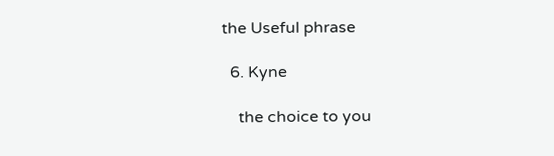the Useful phrase

  6. Kyne

    the choice to you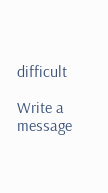difficult

Write a message